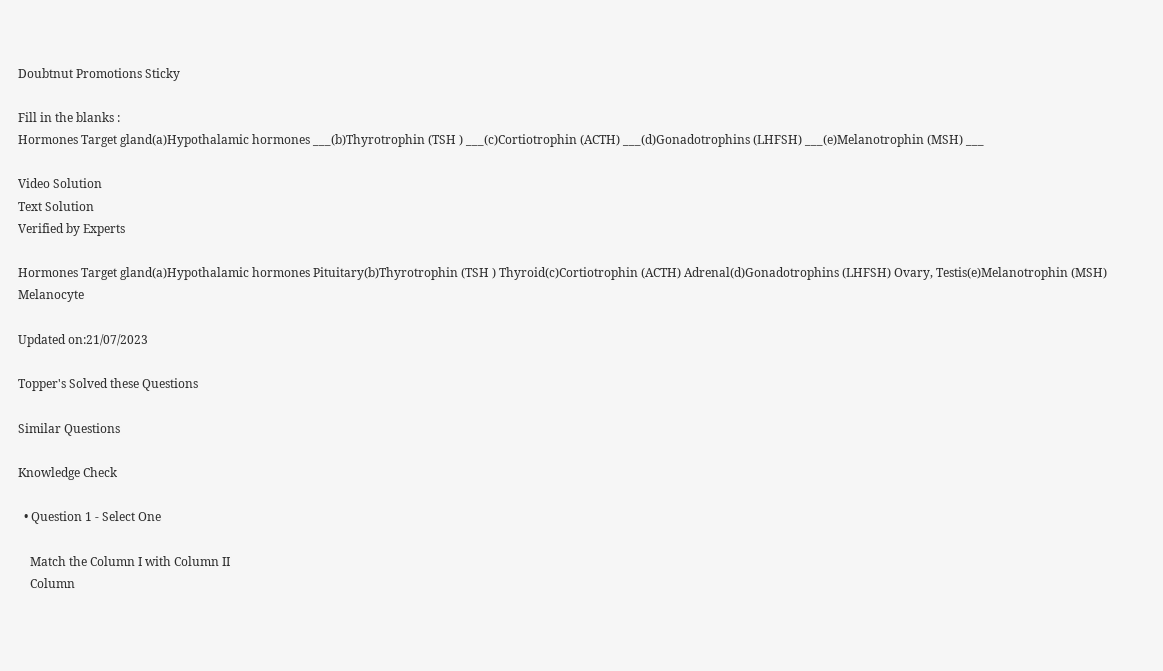Doubtnut Promotions Sticky

Fill in the blanks :
Hormones Target gland(a)Hypothalamic hormones ___(b)Thyrotrophin (TSH ) ___(c)Cortiotrophin (ACTH) ___(d)Gonadotrophins (LHFSH) ___(e)Melanotrophin (MSH) ___

Video Solution
Text Solution
Verified by Experts

Hormones Target gland(a)Hypothalamic hormones Pituitary(b)Thyrotrophin (TSH ) Thyroid(c)Cortiotrophin (ACTH) Adrenal(d)Gonadotrophins (LHFSH) Ovary, Testis(e)Melanotrophin (MSH) Melanocyte

Updated on:21/07/2023

Topper's Solved these Questions

Similar Questions

Knowledge Check

  • Question 1 - Select One

    Match the Column I with Column II
    Column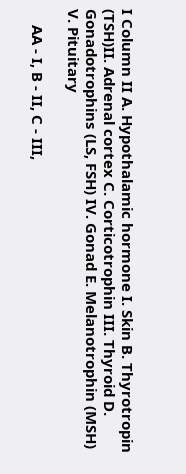I Column II A. Hypothalamic hormone I. Skin B. Thyrotropin (TSH)II. Adrenal cortex C. Corticotrophin III. Thyroid D. Gonadotrophins (LS, FSH) IV. Gonad E. Melanotrophin (MSH) V. Pituitary

    AA - I, B - II, C - III,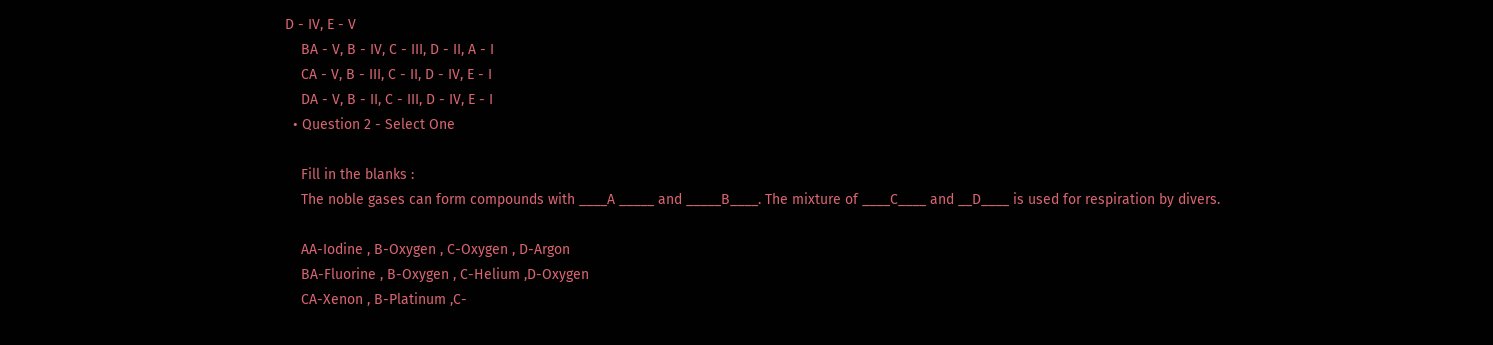D - IV, E - V
    BA - V, B - IV, C - III, D - II, A - I
    CA - V, B - III, C - II, D - IV, E - I
    DA - V, B - II, C - III, D - IV, E - I
  • Question 2 - Select One

    Fill in the blanks :
    The noble gases can form compounds with ____A _____ and _____B____. The mixture of ____C____ and __D____ is used for respiration by divers.

    AA-Iodine , B-Oxygen , C-Oxygen , D-Argon
    BA-Fluorine , B-Oxygen , C-Helium ,D-Oxygen
    CA-Xenon , B-Platinum ,C-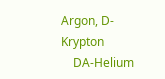Argon, D-Krypton
    DA-Helium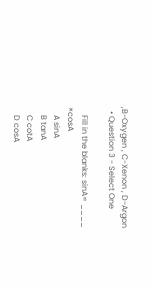,B-Oxygen , C-Xenon , D-Argon
  • Question 3 - Select One

    Fill in the blanks: sinA= ____ ×cosA
    A sinA
    B tanA
    C cotA
    D cosA